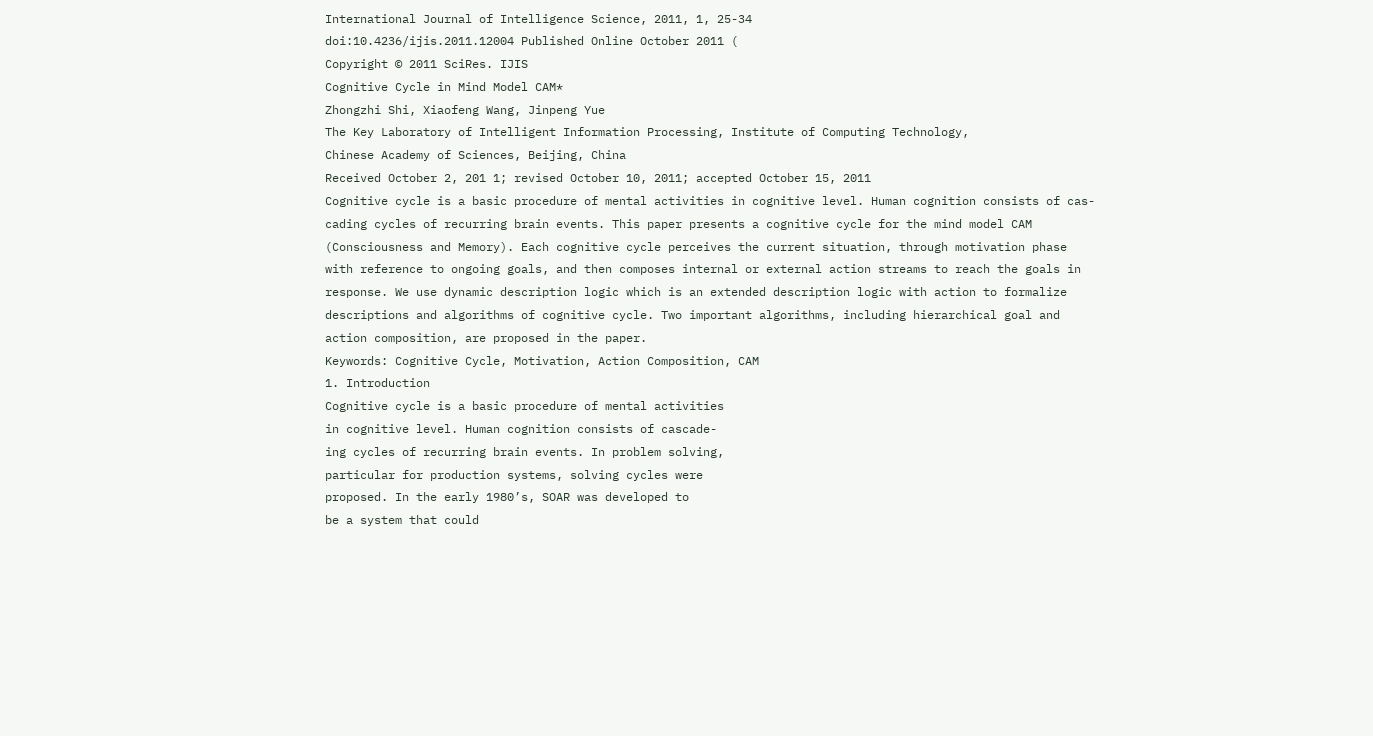International Journal of Intelligence Science, 2011, 1, 25-34
doi:10.4236/ijis.2011.12004 Published Online October 2011 (
Copyright © 2011 SciRes. IJIS
Cognitive Cycle in Mind Model CAM*
Zhongzhi Shi, Xiaofeng Wang, Jinpeng Yue
The Key Laboratory of Intelligent Information Processing, Institute of Computing Technology,
Chinese Academy of Sciences, Beijing, China
Received October 2, 201 1; revised October 10, 2011; accepted October 15, 2011
Cognitive cycle is a basic procedure of mental activities in cognitive level. Human cognition consists of cas-
cading cycles of recurring brain events. This paper presents a cognitive cycle for the mind model CAM
(Consciousness and Memory). Each cognitive cycle perceives the current situation, through motivation phase
with reference to ongoing goals, and then composes internal or external action streams to reach the goals in
response. We use dynamic description logic which is an extended description logic with action to formalize
descriptions and algorithms of cognitive cycle. Two important algorithms, including hierarchical goal and
action composition, are proposed in the paper.
Keywords: Cognitive Cycle, Motivation, Action Composition, CAM
1. Introduction
Cognitive cycle is a basic procedure of mental activities
in cognitive level. Human cognition consists of cascade-
ing cycles of recurring brain events. In problem solving,
particular for production systems, solving cycles were
proposed. In the early 1980’s, SOAR was developed to
be a system that could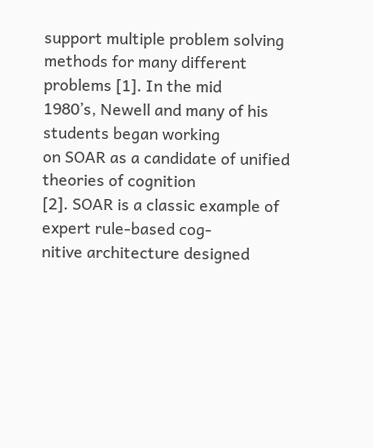support multiple problem solving
methods for many different problems [1]. In the mid
1980’s, Newell and many of his students began working
on SOAR as a candidate of unified theories of cognition
[2]. SOAR is a classic example of expert rule-based cog-
nitive architecture designed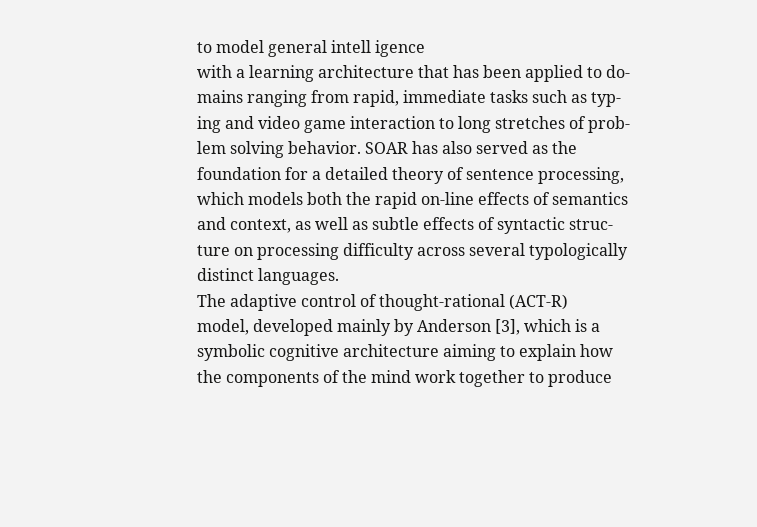to model general intell igence
with a learning architecture that has been applied to do-
mains ranging from rapid, immediate tasks such as typ-
ing and video game interaction to long stretches of prob-
lem solving behavior. SOAR has also served as the
foundation for a detailed theory of sentence processing,
which models both the rapid on-line effects of semantics
and context, as well as subtle effects of syntactic struc-
ture on processing difficulty across several typologically
distinct languages.
The adaptive control of thought-rational (ACT-R)
model, developed mainly by Anderson [3], which is a
symbolic cognitive architecture aiming to explain how
the components of the mind work together to produce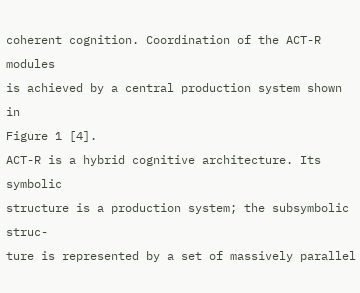coherent cognition. Coordination of the ACT-R modules
is achieved by a central production system shown in
Figure 1 [4].
ACT-R is a hybrid cognitive architecture. Its symbolic
structure is a production system; the subsymbolic struc-
ture is represented by a set of massively parallel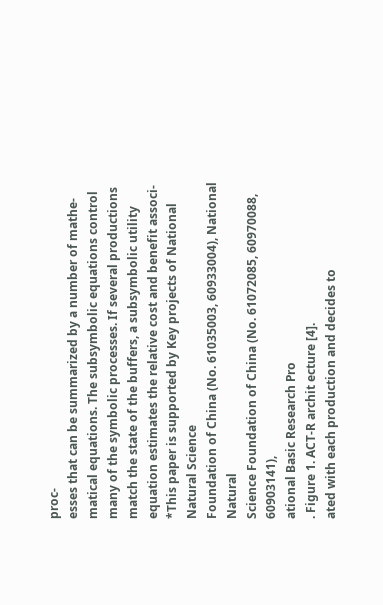proc-
esses that can be summarized by a number of mathe-
matical equations. The subsymbolic equations control
many of the symbolic processes. If several productions
match the state of the buffers, a subsymbolic utility
equation estimates the relative cost and benefit associ-
*This paper is supported by Key projects of National Natural Science
Foundation of China (No. 61035003, 60933004), National Natural
Science Foundation of China (No. 61072085, 60970088, 60903141),
ational Basic Research Pro
. Figure 1. ACT-R archit ecture [4].
ated with each production and decides to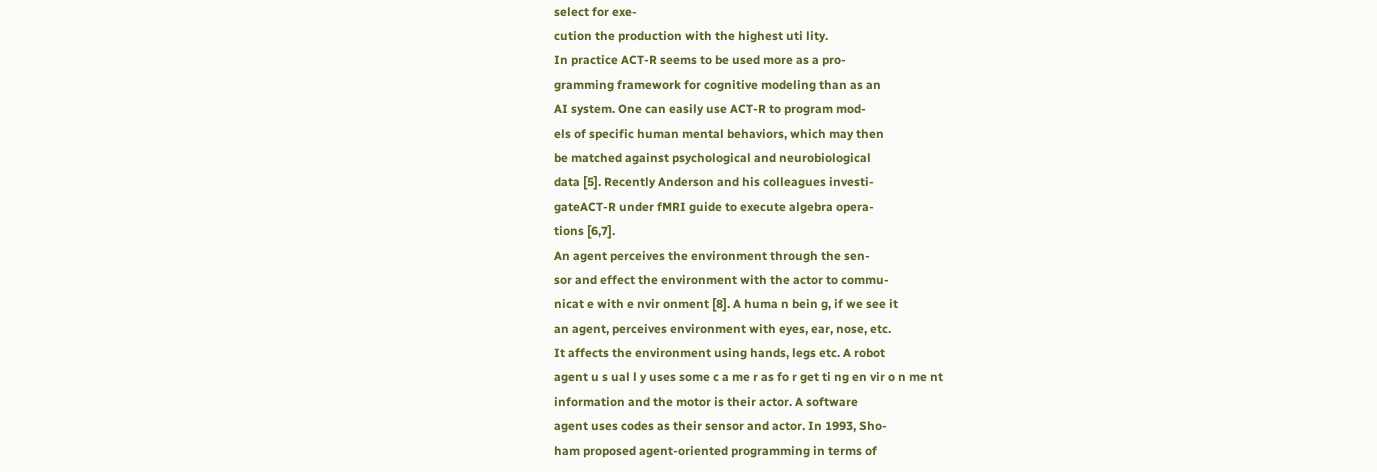select for exe-
cution the production with the highest uti lity.
In practice ACT-R seems to be used more as a pro-
gramming framework for cognitive modeling than as an
AI system. One can easily use ACT-R to program mod-
els of specific human mental behaviors, which may then
be matched against psychological and neurobiological
data [5]. Recently Anderson and his colleagues investi-
gateACT-R under fMRI guide to execute algebra opera-
tions [6,7].
An agent perceives the environment through the sen-
sor and effect the environment with the actor to commu-
nicat e with e nvir onment [8]. A huma n bein g, if we see it
an agent, perceives environment with eyes, ear, nose, etc.
It affects the environment using hands, legs etc. A robot
agent u s ual l y uses some c a me r as fo r get ti ng en vir o n me nt
information and the motor is their actor. A software
agent uses codes as their sensor and actor. In 1993, Sho-
ham proposed agent-oriented programming in terms of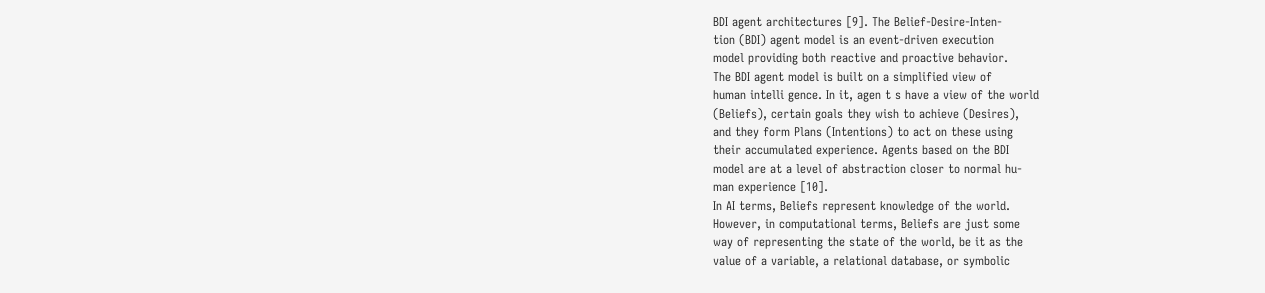BDI agent architectures [9]. The Belief-Desire-Inten-
tion (BDI) agent model is an event-driven execution
model providing both reactive and proactive behavior.
The BDI agent model is built on a simplified view of
human intelli gence. In it, agen t s have a view of the world
(Beliefs), certain goals they wish to achieve (Desires),
and they form Plans (Intentions) to act on these using
their accumulated experience. Agents based on the BDI
model are at a level of abstraction closer to normal hu-
man experience [10].
In AI terms, Beliefs represent knowledge of the world.
However, in computational terms, Beliefs are just some
way of representing the state of the world, be it as the
value of a variable, a relational database, or symbolic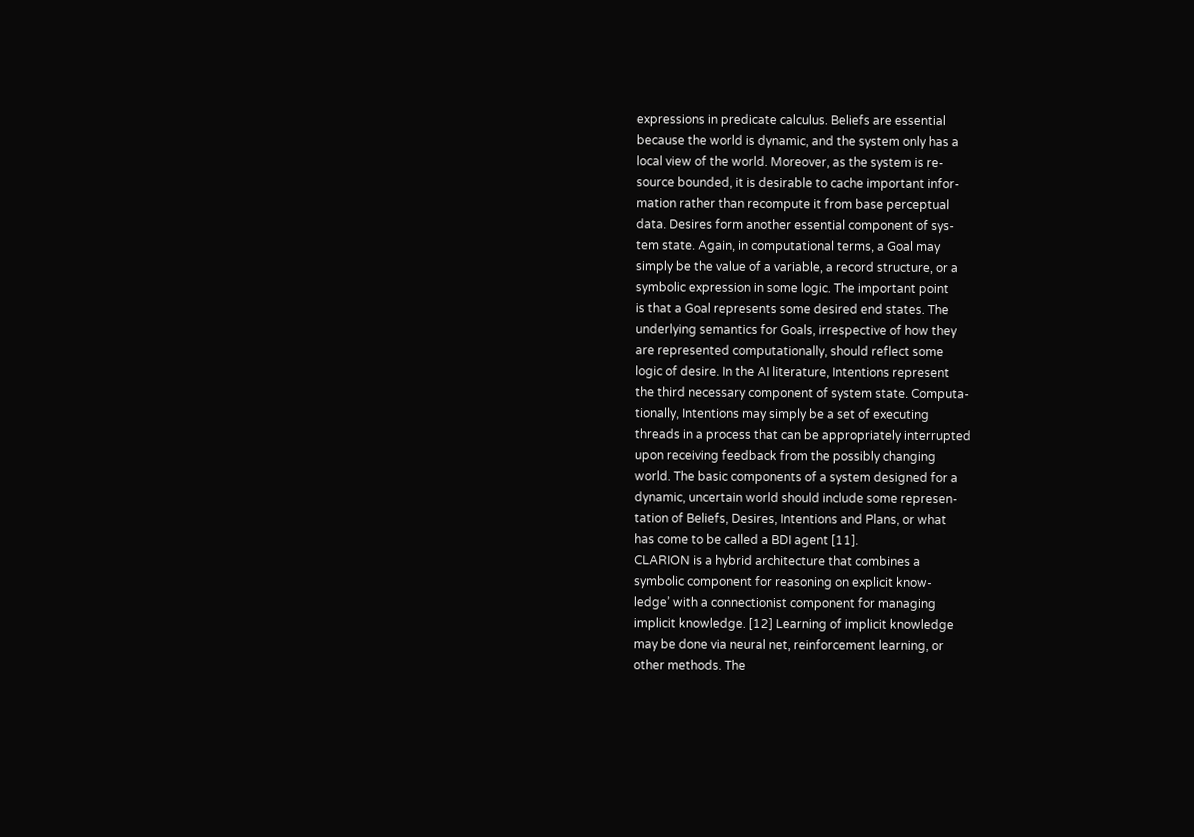expressions in predicate calculus. Beliefs are essential
because the world is dynamic, and the system only has a
local view of the world. Moreover, as the system is re-
source bounded, it is desirable to cache important infor-
mation rather than recompute it from base perceptual
data. Desires form another essential component of sys-
tem state. Again, in computational terms, a Goal may
simply be the value of a variable, a record structure, or a
symbolic expression in some logic. The important point
is that a Goal represents some desired end states. The
underlying semantics for Goals, irrespective of how they
are represented computationally, should reflect some
logic of desire. In the AI literature, Intentions represent
the third necessary component of system state. Computa-
tionally, Intentions may simply be a set of executing
threads in a process that can be appropriately interrupted
upon receiving feedback from the possibly changing
world. The basic components of a system designed for a
dynamic, uncertain world should include some represen-
tation of Beliefs, Desires, Intentions and Plans, or what
has come to be called a BDI agent [11].
CLARION is a hybrid architecture that combines a
symbolic component for reasoning on explicit know-
ledge’ with a connectionist component for managing
implicit knowledge. [12] Learning of implicit knowledge
may be done via neural net, reinforcement learning, or
other methods. The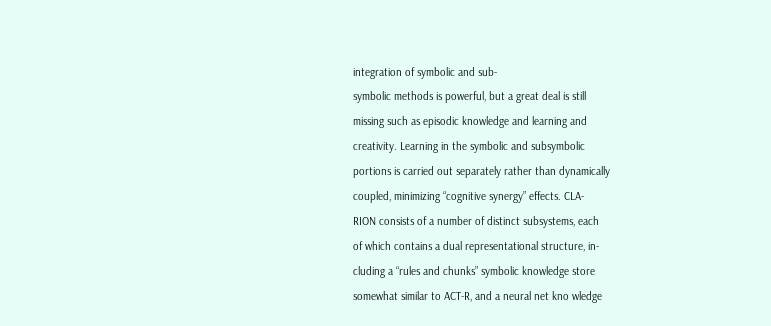integration of symbolic and sub-
symbolic methods is powerful, but a great deal is still
missing such as episodic knowledge and learning and
creativity. Learning in the symbolic and subsymbolic
portions is carried out separately rather than dynamically
coupled, minimizing “cognitive synergy” effects. CLA-
RION consists of a number of distinct subsystems, each
of which contains a dual representational structure, in-
cluding a “rules and chunks” symbolic knowledge store
somewhat similar to ACT-R, and a neural net kno wledge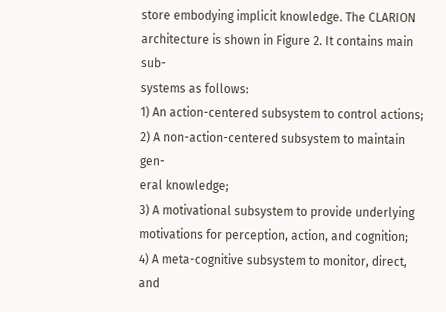store embodying implicit knowledge. The CLARION
architecture is shown in Figure 2. It contains main sub-
systems as follows:
1) An action-centered subsystem to control actions;
2) A non-action-centered subsystem to maintain gen-
eral knowledge;
3) A motivational subsystem to provide underlying
motivations for perception, action, and cognition;
4) A meta-cognitive subsystem to monitor, direct, and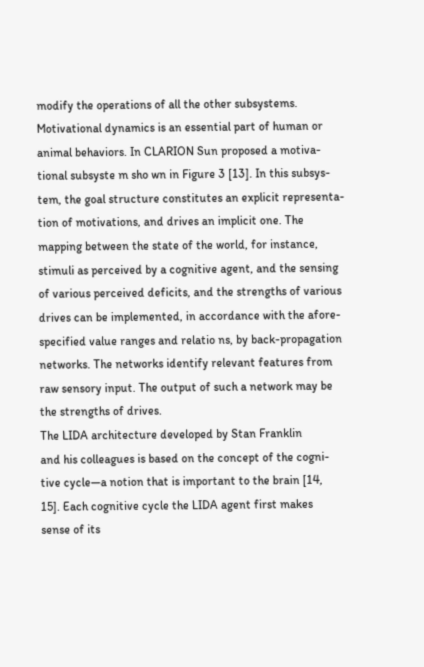modify the operations of all the other subsystems.
Motivational dynamics is an essential part of human or
animal behaviors. In CLARION Sun proposed a motiva-
tional subsyste m sho wn in Figure 3 [13]. In this subsys-
tem, the goal structure constitutes an explicit representa-
tion of motivations, and drives an implicit one. The
mapping between the state of the world, for instance,
stimuli as perceived by a cognitive agent, and the sensing
of various perceived deficits, and the strengths of various
drives can be implemented, in accordance with the afore-
specified value ranges and relatio ns, by back-propagation
networks. The networks identify relevant features from
raw sensory input. The output of such a network may be
the strengths of drives.
The LIDA architecture developed by Stan Franklin
and his colleagues is based on the concept of the cogni-
tive cycle—a notion that is important to the brain [14,
15]. Each cognitive cycle the LIDA agent first makes
sense of its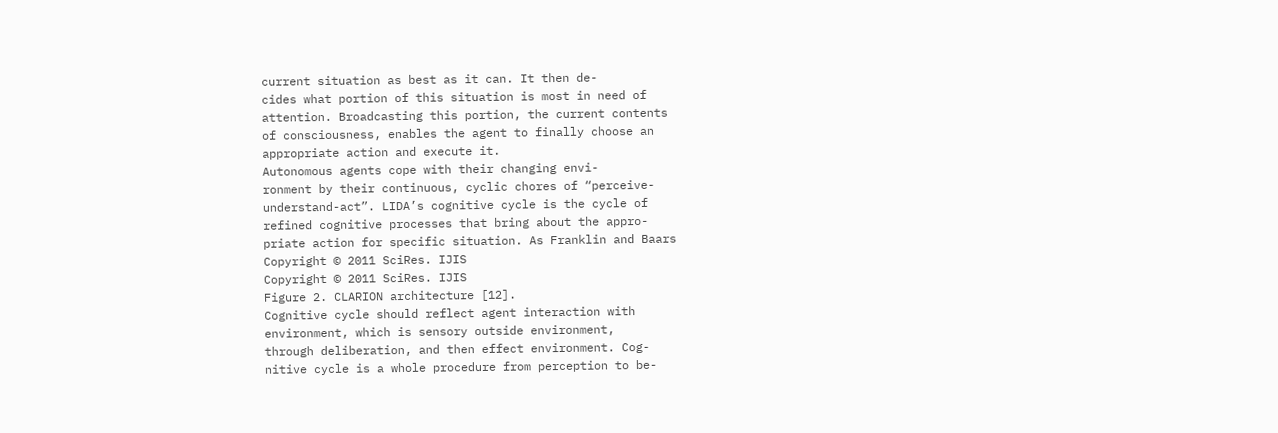current situation as best as it can. It then de-
cides what portion of this situation is most in need of
attention. Broadcasting this portion, the current contents
of consciousness, enables the agent to finally choose an
appropriate action and execute it.
Autonomous agents cope with their changing envi-
ronment by their continuous, cyclic chores of “perceive-
understand-act”. LIDA’s cognitive cycle is the cycle of
refined cognitive processes that bring about the appro-
priate action for specific situation. As Franklin and Baars
Copyright © 2011 SciRes. IJIS
Copyright © 2011 SciRes. IJIS
Figure 2. CLARION architecture [12].
Cognitive cycle should reflect agent interaction with
environment, which is sensory outside environment,
through deliberation, and then effect environment. Cog-
nitive cycle is a whole procedure from perception to be-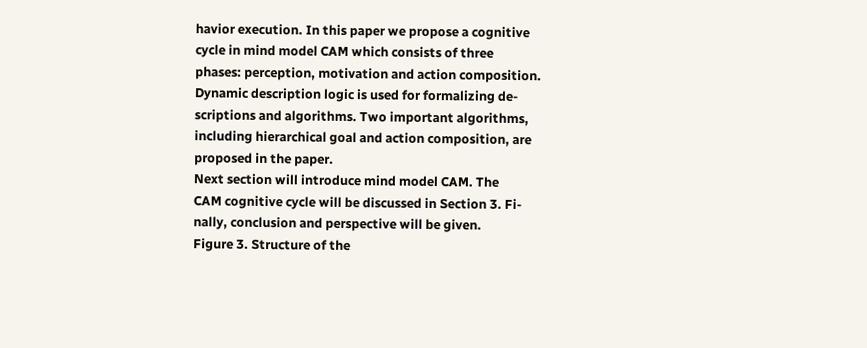havior execution. In this paper we propose a cognitive
cycle in mind model CAM which consists of three
phases: perception, motivation and action composition.
Dynamic description logic is used for formalizing de-
scriptions and algorithms. Two important algorithms,
including hierarchical goal and action composition, are
proposed in the paper.
Next section will introduce mind model CAM. The
CAM cognitive cycle will be discussed in Section 3. Fi-
nally, conclusion and perspective will be given.
Figure 3. Structure of the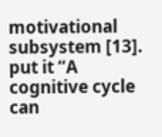motivational subsystem [13].
put it “A cognitive cycle can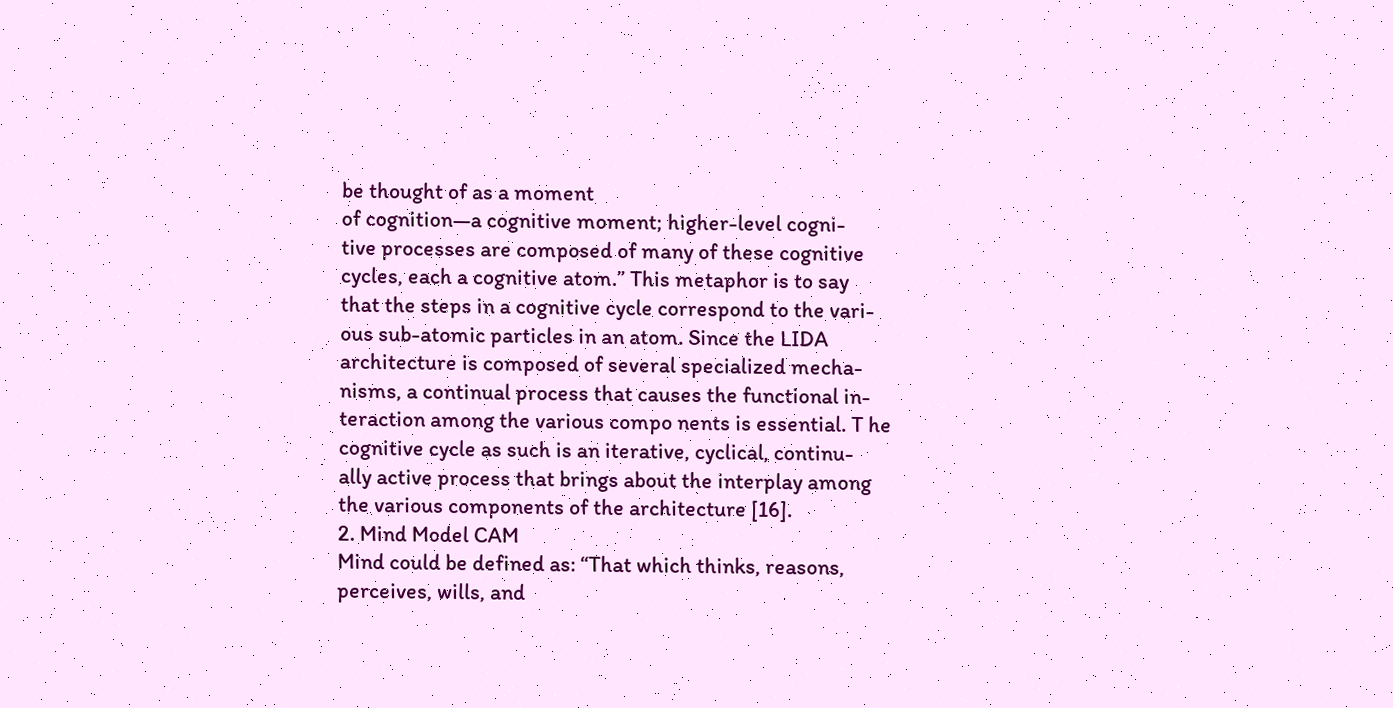be thought of as a moment
of cognition—a cognitive moment; higher-level cogni-
tive processes are composed of many of these cognitive
cycles, each a cognitive atom.” This metaphor is to say
that the steps in a cognitive cycle correspond to the vari-
ous sub-atomic particles in an atom. Since the LIDA
architecture is composed of several specialized mecha-
nisms, a continual process that causes the functional in-
teraction among the various compo nents is essential. T he
cognitive cycle as such is an iterative, cyclical, continu-
ally active process that brings about the interplay among
the various components of the architecture [16].
2. Mind Model CAM
Mind could be defined as: “That which thinks, reasons,
perceives, wills, and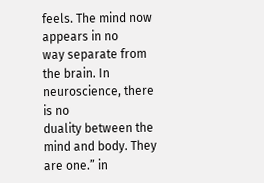feels. The mind now appears in no
way separate from the brain. In neuroscience, there is no
duality between the mind and body. They are one.” in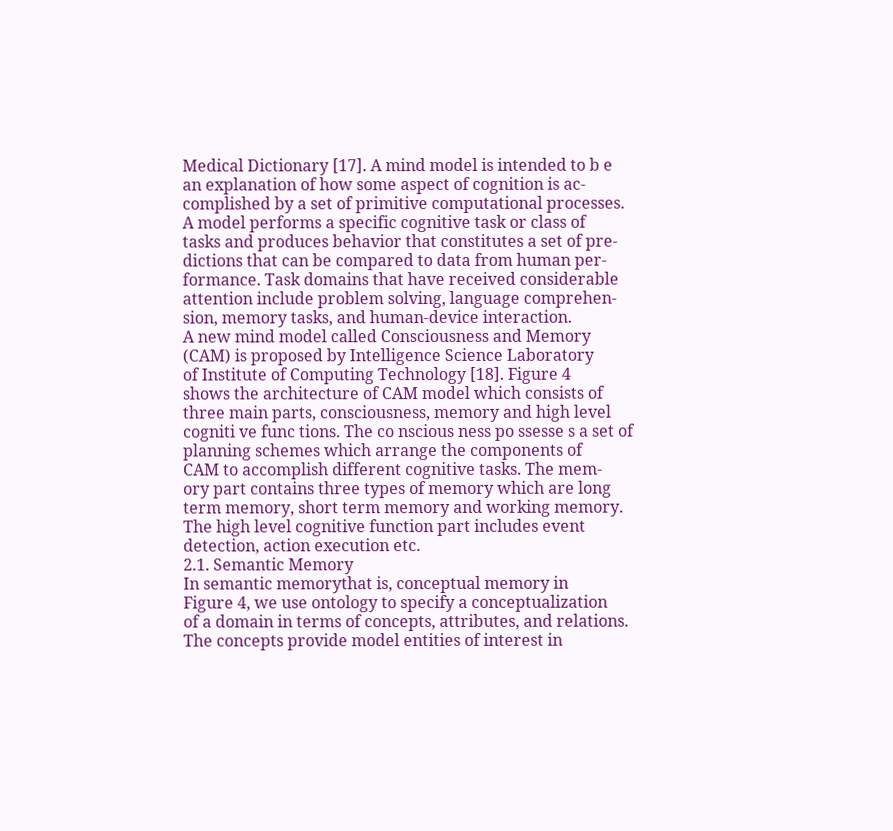Medical Dictionary [17]. A mind model is intended to b e
an explanation of how some aspect of cognition is ac-
complished by a set of primitive computational processes.
A model performs a specific cognitive task or class of
tasks and produces behavior that constitutes a set of pre-
dictions that can be compared to data from human per-
formance. Task domains that have received considerable
attention include problem solving, language comprehen-
sion, memory tasks, and human-device interaction.
A new mind model called Consciousness and Memory
(CAM) is proposed by Intelligence Science Laboratory
of Institute of Computing Technology [18]. Figure 4
shows the architecture of CAM model which consists of
three main parts, consciousness, memory and high level
cogniti ve func tions. The co nscious ness po ssesse s a set of
planning schemes which arrange the components of
CAM to accomplish different cognitive tasks. The mem-
ory part contains three types of memory which are long
term memory, short term memory and working memory.
The high level cognitive function part includes event
detection, action execution etc.
2.1. Semantic Memory
In semantic memorythat is, conceptual memory in
Figure 4, we use ontology to specify a conceptualization
of a domain in terms of concepts, attributes, and relations.
The concepts provide model entities of interest in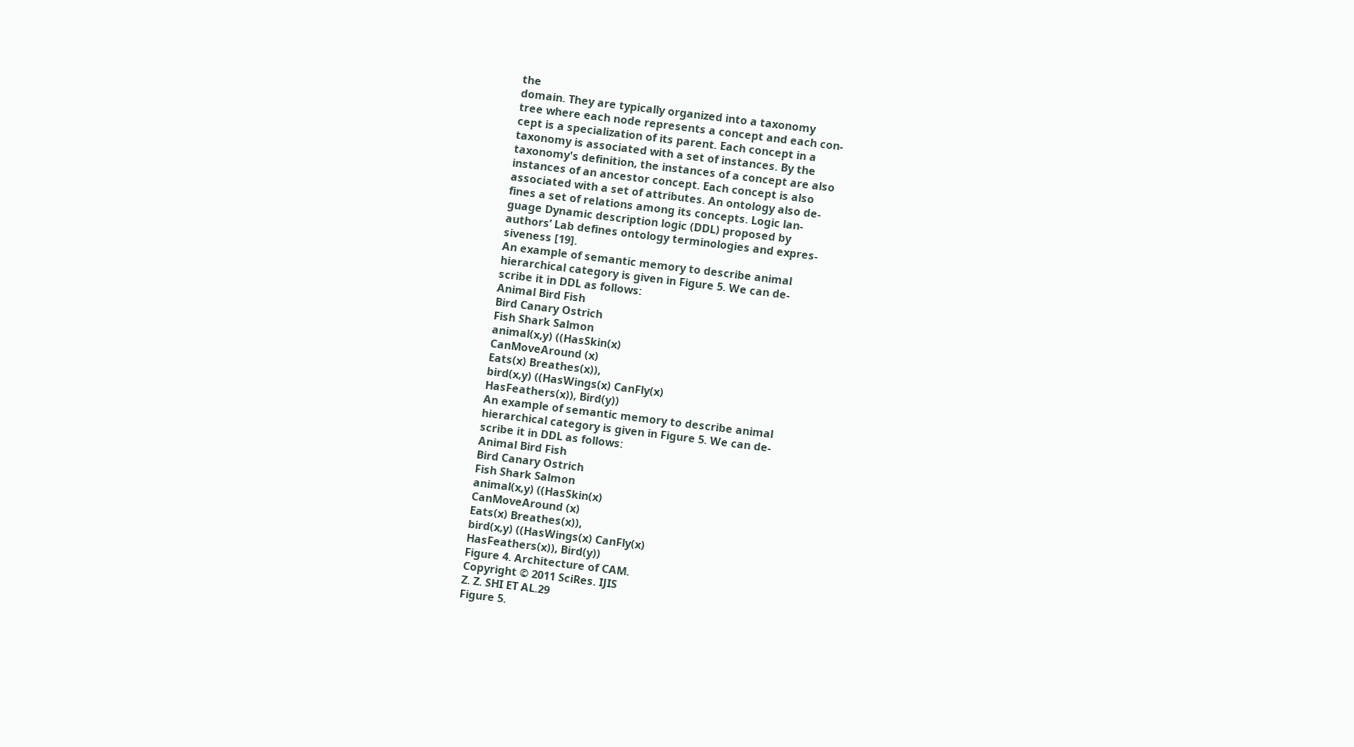the
domain. They are typically organized into a taxonomy
tree where each node represents a concept and each con-
cept is a specialization of its parent. Each concept in a
taxonomy is associated with a set of instances. By the
taxonomy's definition, the instances of a concept are also
instances of an ancestor concept. Each concept is also
associated with a set of attributes. An ontology also de-
fines a set of relations among its concepts. Logic lan-
guage Dynamic description logic (DDL) proposed by
authors’ Lab defines ontology terminologies and expres-
siveness [19].
An example of semantic memory to describe animal
hierarchical category is given in Figure 5. We can de-
scribe it in DDL as follows:
Animal Bird Fish
Bird Canary Ostrich
Fish Shark Salmon
animal(x,y) ((HasSkin(x)
CanMoveAround (x)
Eats(x) Breathes(x)),
bird(x,y) ((HasWings(x) CanFly(x)
HasFeathers(x)), Bird(y))
An example of semantic memory to describe animal
hierarchical category is given in Figure 5. We can de-
scribe it in DDL as follows:
Animal Bird Fish
Bird Canary Ostrich
Fish Shark Salmon
animal(x,y) ((HasSkin(x)
CanMoveAround (x)
Eats(x) Breathes(x)),
bird(x,y) ((HasWings(x) CanFly(x)
HasFeathers(x)), Bird(y))
Figure 4. Architecture of CAM.
Copyright © 2011 SciRes. IJIS
Z. Z. SHI ET AL.29
Figure 5.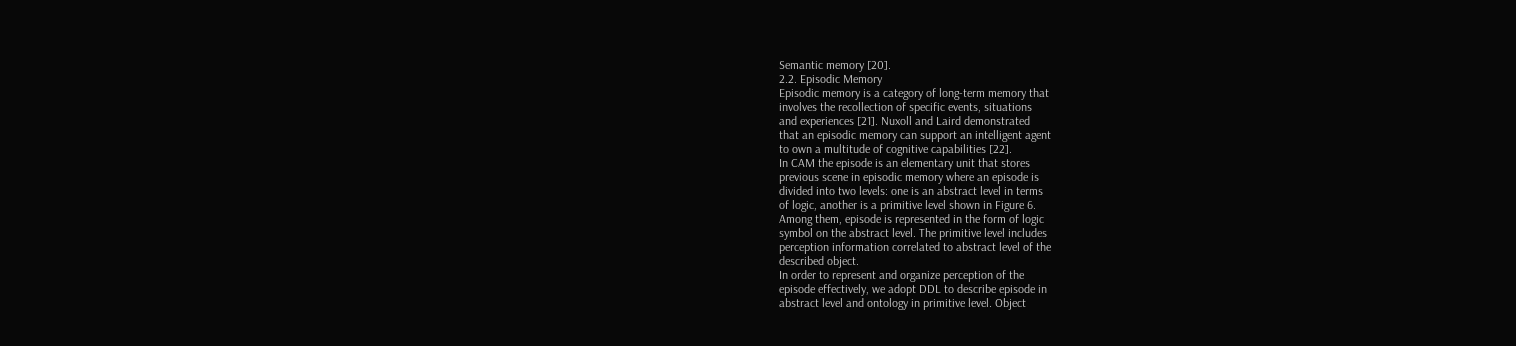Semantic memory [20].
2.2. Episodic Memory
Episodic memory is a category of long-term memory that
involves the recollection of specific events, situations
and experiences [21]. Nuxoll and Laird demonstrated
that an episodic memory can support an intelligent agent
to own a multitude of cognitive capabilities [22].
In CAM the episode is an elementary unit that stores
previous scene in episodic memory where an episode is
divided into two levels: one is an abstract level in terms
of logic, another is a primitive level shown in Figure 6.
Among them, episode is represented in the form of logic
symbol on the abstract level. The primitive level includes
perception information correlated to abstract level of the
described object.
In order to represent and organize perception of the
episode effectively, we adopt DDL to describe episode in
abstract level and ontology in primitive level. Object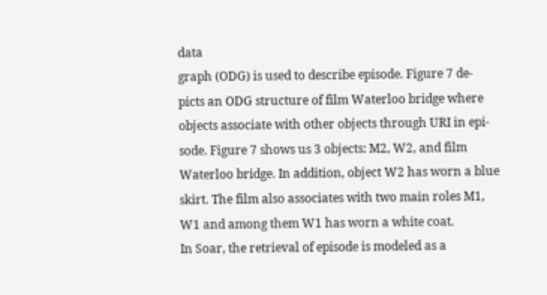data
graph (ODG) is used to describe episode. Figure 7 de-
picts an ODG structure of film Waterloo bridge where
objects associate with other objects through URI in epi-
sode. Figure 7 shows us 3 objects: M2, W2, and film
Waterloo bridge. In addition, object W2 has worn a blue
skirt. The film also associates with two main roles M1,
W1 and among them W1 has worn a white coat.
In Soar, the retrieval of episode is modeled as a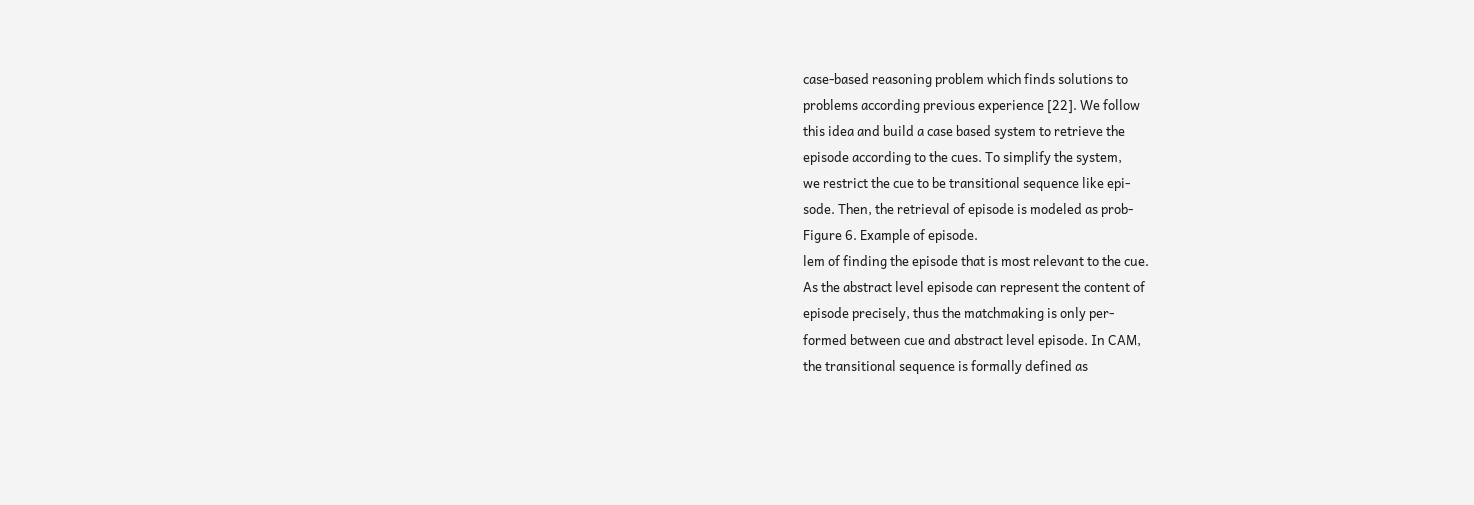case-based reasoning problem which finds solutions to
problems according previous experience [22]. We follow
this idea and build a case based system to retrieve the
episode according to the cues. To simplify the system,
we restrict the cue to be transitional sequence like epi-
sode. Then, the retrieval of episode is modeled as prob-
Figure 6. Example of episode.
lem of finding the episode that is most relevant to the cue.
As the abstract level episode can represent the content of
episode precisely, thus the matchmaking is only per-
formed between cue and abstract level episode. In CAM,
the transitional sequence is formally defined as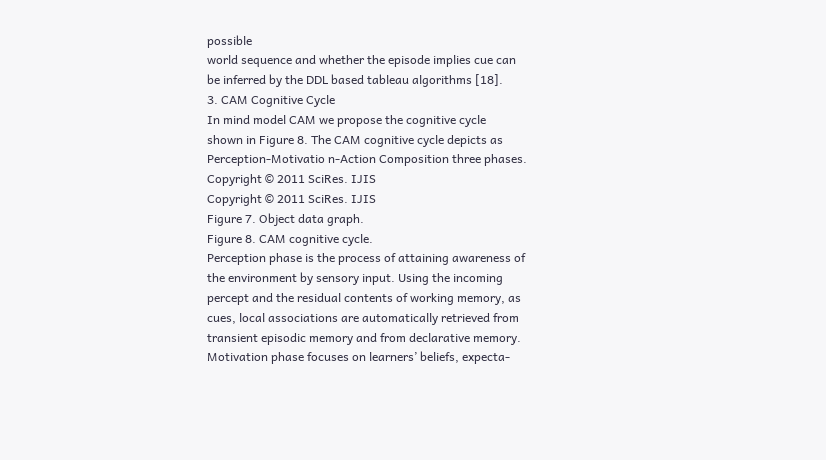possible
world sequence and whether the episode implies cue can
be inferred by the DDL based tableau algorithms [18].
3. CAM Cognitive Cycle
In mind model CAM we propose the cognitive cycle
shown in Figure 8. The CAM cognitive cycle depicts as
Perception-Motivatio n-Action Composition three phases.
Copyright © 2011 SciRes. IJIS
Copyright © 2011 SciRes. IJIS
Figure 7. Object data graph.
Figure 8. CAM cognitive cycle.
Perception phase is the process of attaining awareness of
the environment by sensory input. Using the incoming
percept and the residual contents of working memory, as
cues, local associations are automatically retrieved from
transient episodic memory and from declarative memory.
Motivation phase focuses on learners’ beliefs, expecta-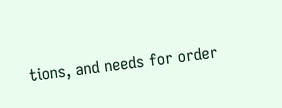tions, and needs for order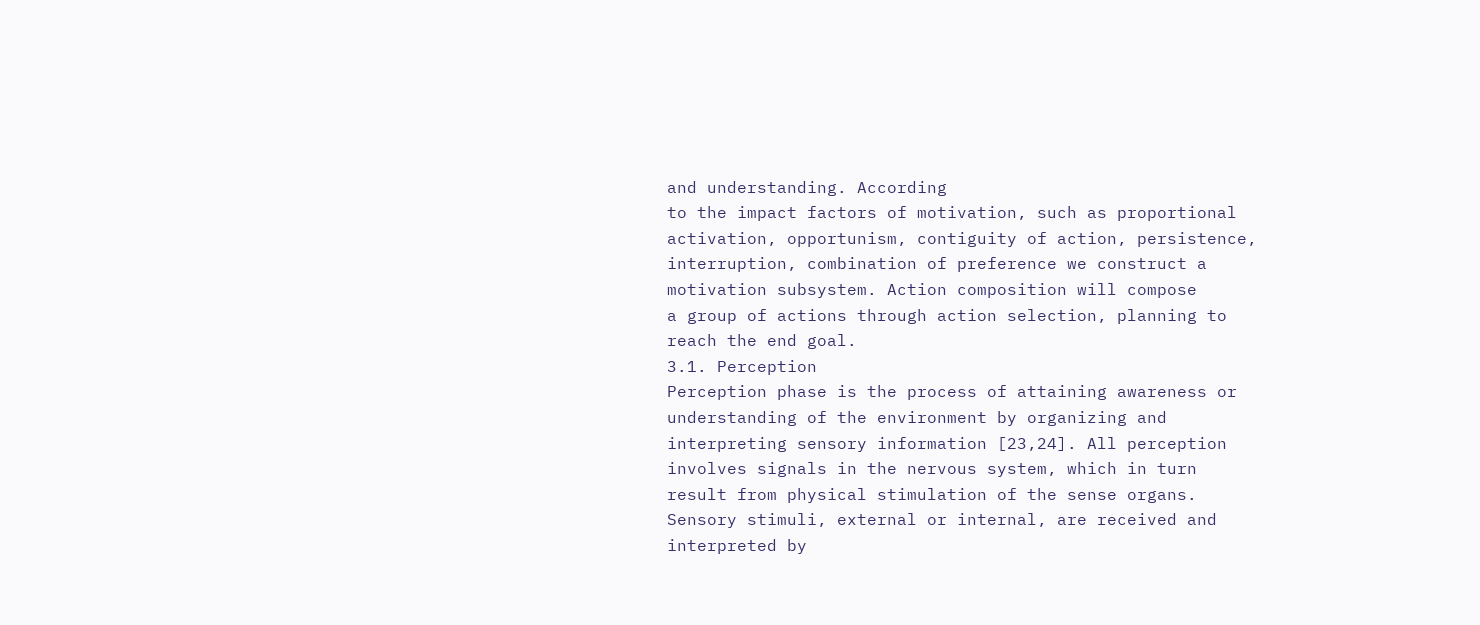and understanding. According
to the impact factors of motivation, such as proportional
activation, opportunism, contiguity of action, persistence,
interruption, combination of preference we construct a
motivation subsystem. Action composition will compose
a group of actions through action selection, planning to
reach the end goal.
3.1. Perception
Perception phase is the process of attaining awareness or
understanding of the environment by organizing and
interpreting sensory information [23,24]. All perception
involves signals in the nervous system, which in turn
result from physical stimulation of the sense organs.
Sensory stimuli, external or internal, are received and
interpreted by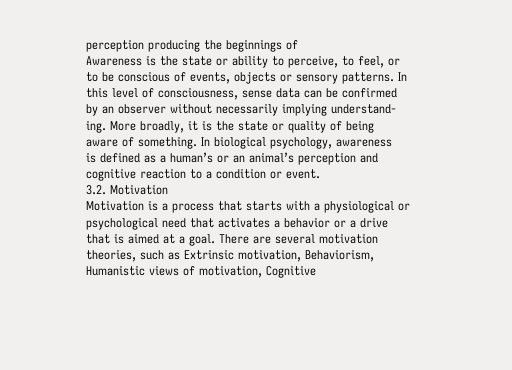perception producing the beginnings of
Awareness is the state or ability to perceive, to feel, or
to be conscious of events, objects or sensory patterns. In
this level of consciousness, sense data can be confirmed
by an observer without necessarily implying understand-
ing. More broadly, it is the state or quality of being
aware of something. In biological psychology, awareness
is defined as a human’s or an animal’s perception and
cognitive reaction to a condition or event.
3.2. Motivation
Motivation is a process that starts with a physiological or
psychological need that activates a behavior or a drive
that is aimed at a goal. There are several motivation
theories, such as Extrinsic motivation, Behaviorism,
Humanistic views of motivation, Cognitive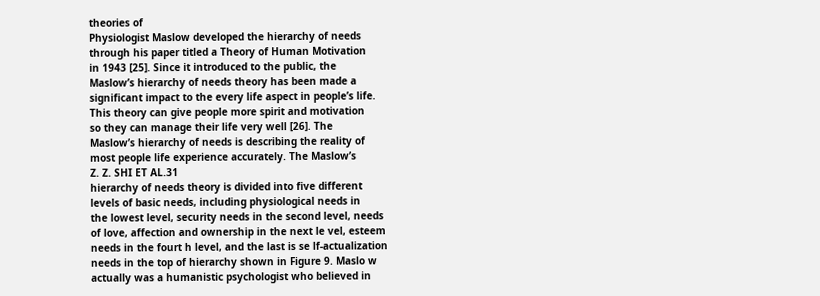theories of
Physiologist Maslow developed the hierarchy of needs
through his paper titled a Theory of Human Motivation
in 1943 [25]. Since it introduced to the public, the
Maslow’s hierarchy of needs theory has been made a
significant impact to the every life aspect in people’s life.
This theory can give people more spirit and motivation
so they can manage their life very well [26]. The
Maslow’s hierarchy of needs is describing the reality of
most people life experience accurately. The Maslow’s
Z. Z. SHI ET AL.31
hierarchy of needs theory is divided into five different
levels of basic needs, including physiological needs in
the lowest level, security needs in the second level, needs
of love, affection and ownership in the next le vel, esteem
needs in the fourt h level, and the last is se lf-actualization
needs in the top of hierarchy shown in Figure 9. Maslo w
actually was a humanistic psychologist who believed in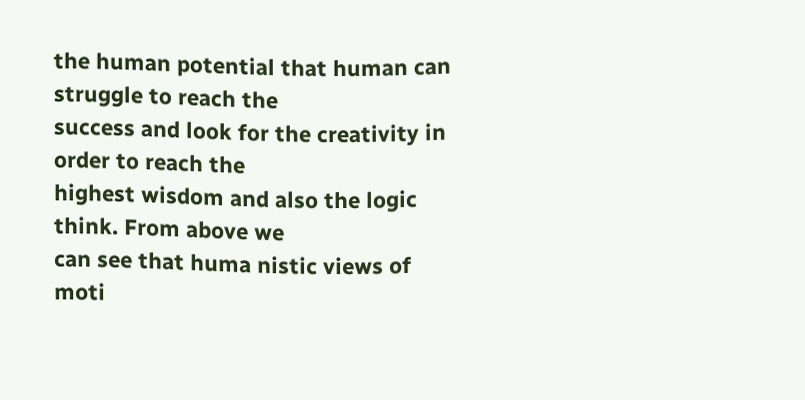the human potential that human can struggle to reach the
success and look for the creativity in order to reach the
highest wisdom and also the logic think. From above we
can see that huma nistic views of moti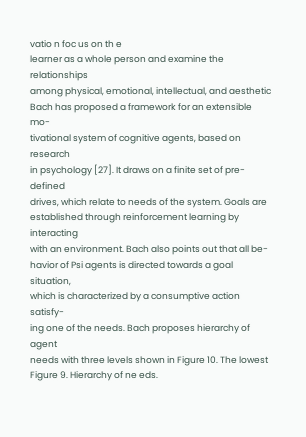vatio n foc us on th e
learner as a whole person and examine the relationships
among physical, emotional, intellectual, and aesthetic
Bach has proposed a framework for an extensible mo-
tivational system of cognitive agents, based on research
in psychology [27]. It draws on a finite set of pre-defined
drives, which relate to needs of the system. Goals are
established through reinforcement learning by interacting
with an environment. Bach also points out that all be-
havior of Psi agents is directed towards a goal situation,
which is characterized by a consumptive action satisfy-
ing one of the needs. Bach proposes hierarchy of agent
needs with three levels shown in Figure 10. The lowest
Figure 9. Hierarchy of ne eds.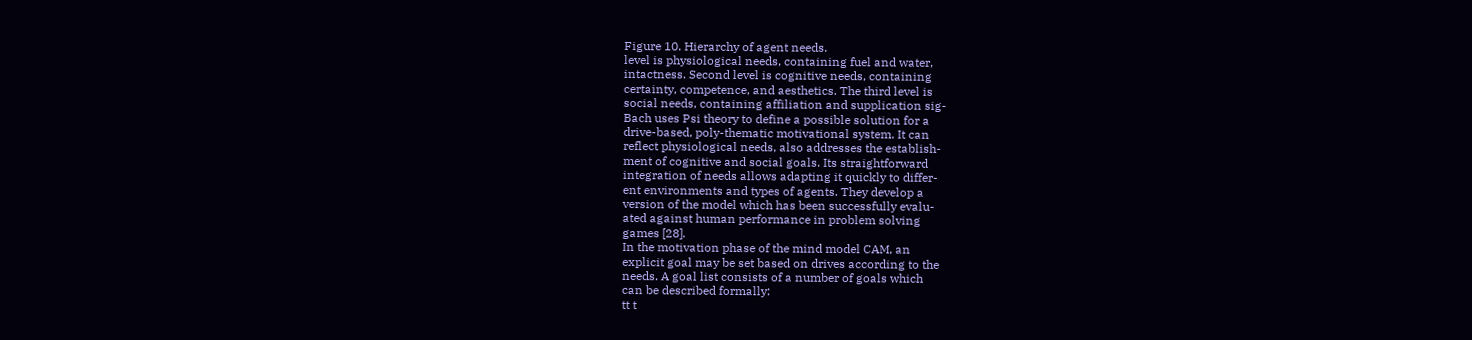Figure 10. Hierarchy of agent needs.
level is physiological needs, containing fuel and water,
intactness. Second level is cognitive needs, containing
certainty, competence, and aesthetics. The third level is
social needs, containing affiliation and supplication sig-
Bach uses Psi theory to define a possible solution for a
drive-based, poly-thematic motivational system. It can
reflect physiological needs, also addresses the establish-
ment of cognitive and social goals. Its straightforward
integration of needs allows adapting it quickly to differ-
ent environments and types of agents. They develop a
version of the model which has been successfully evalu-
ated against human performance in problem solving
games [28].
In the motivation phase of the mind model CAM, an
explicit goal may be set based on drives according to the
needs. A goal list consists of a number of goals which
can be described formally:
tt t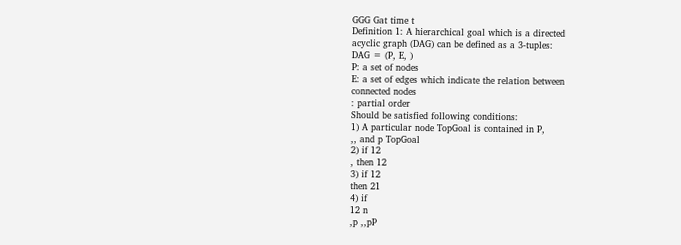GGG Gat time t
Definition 1: A hierarchical goal which is a directed
acyclic graph (DAG) can be defined as a 3-tuples:
DAG = (P, E, )
P: a set of nodes
E: a set of edges which indicate the relation between
connected nodes
: partial order
Should be satisfied following conditions:
1) A particular node TopGoal is contained in P,
,, and p TopGoal
2) if 12
, then 12
3) if 12
then 21
4) if
12 n
,p ,,pP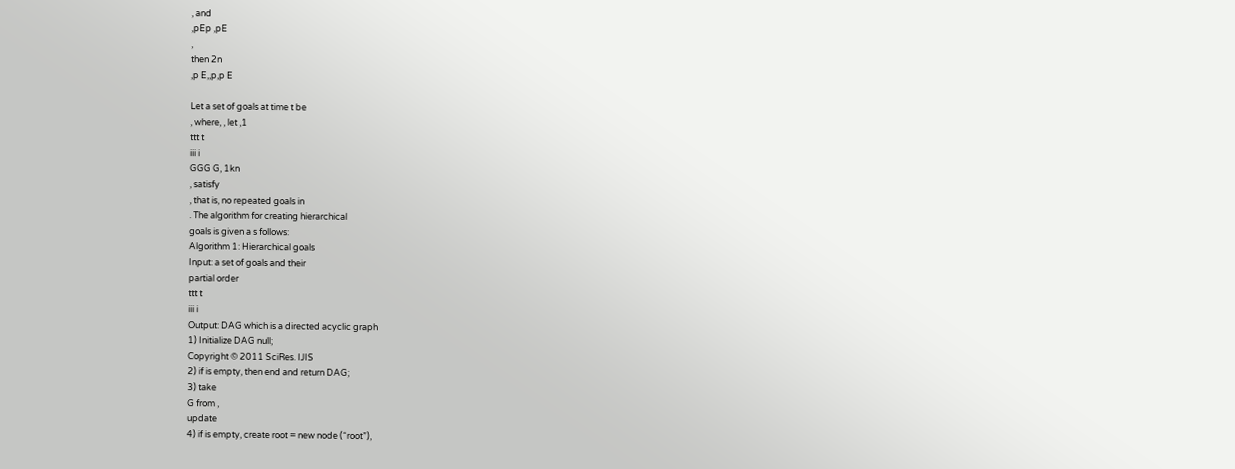, and
,pEp ,pE
,
then 2n
,p E,,p,p E

Let a set of goals at time t be
, where, , let ,1
ttt t
iii i
GGG G, 1kn
, satisfy
, that is, no repeated goals in
. The algorithm for creating hierarchical
goals is given a s follows:
Algorithm 1: Hierarchical goals
Input: a set of goals and their
partial order
ttt t
iii i
Output: DAG which is a directed acyclic graph
1) Initialize DAG null;
Copyright © 2011 SciRes. IJIS
2) if is empty, then end and return DAG;
3) take
G from ,
update
4) if is empty, create root = new node (“root”),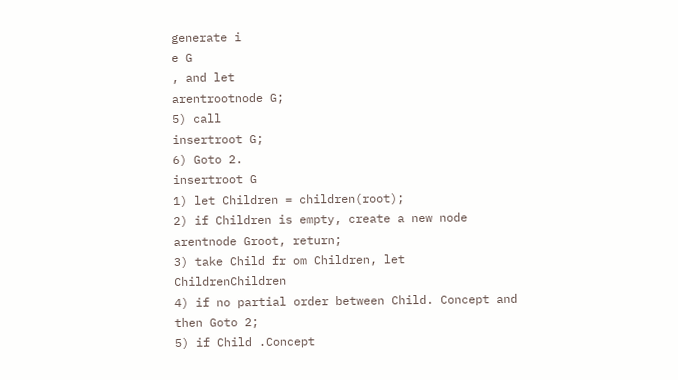generate i
e G
, and let
arentrootnode G;
5) call
insertroot G;
6) Goto 2.
insertroot G
1) let Children = children(root);
2) if Children is empty, create a new node
arentnode Groot, return;
3) take Child fr om Children, let
ChildrenChildren
4) if no partial order between Child. Concept and
then Goto 2;
5) if Child .Concept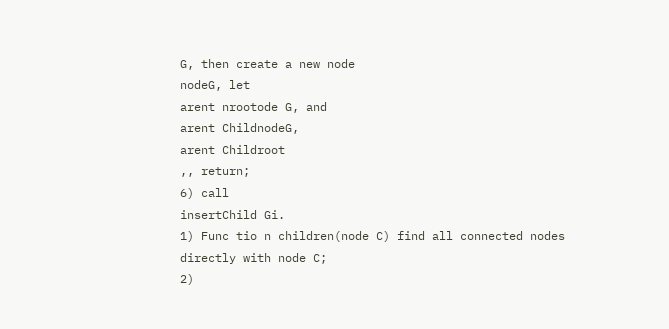G, then create a new node
nodeG, let
arent nrootode G, and
arent ChildnodeG,
arent Childroot
,, return;
6) call
insertChild Gi.
1) Func tio n children(node C) find all connected nodes
directly with node C;
2)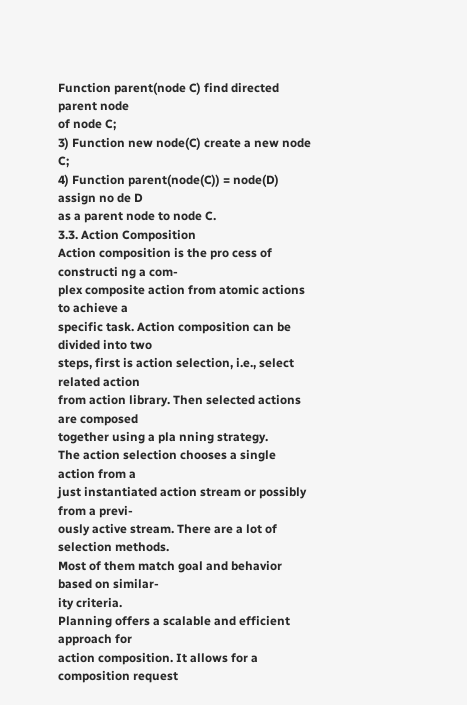Function parent(node C) find directed parent node
of node C;
3) Function new node(C) create a new node C;
4) Function parent(node(C)) = node(D) assign no de D
as a parent node to node C.
3.3. Action Composition
Action composition is the pro cess of constructi ng a com-
plex composite action from atomic actions to achieve a
specific task. Action composition can be divided into two
steps, first is action selection, i.e., select related action
from action library. Then selected actions are composed
together using a pla nning strategy.
The action selection chooses a single action from a
just instantiated action stream or possibly from a previ-
ously active stream. There are a lot of selection methods.
Most of them match goal and behavior based on similar-
ity criteria.
Planning offers a scalable and efficient approach for
action composition. It allows for a composition request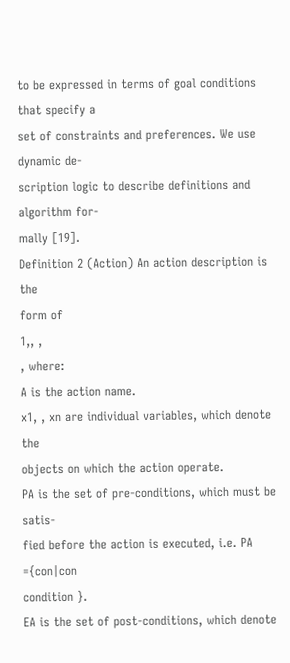to be expressed in terms of goal conditions that specify a
set of constraints and preferences. We use dynamic de-
scription logic to describe definitions and algorithm for-
mally [19].
Definition 2 (Action) An action description is the
form of
1,, ,
, where:
A is the action name.
x1, , xn are individual variables, which denote the
objects on which the action operate.
PA is the set of pre-conditions, which must be satis-
fied before the action is executed, i.e. PA ={con|con
condition }.
EA is the set of post-conditions, which denote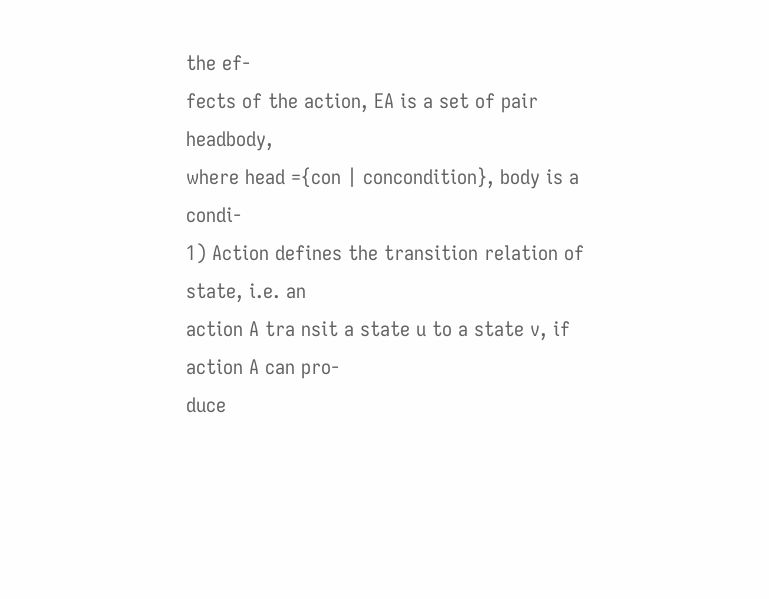the ef-
fects of the action, EA is a set of pair headbody,
where head ={con | concondition}, body is a condi-
1) Action defines the transition relation of state, i.e. an
action A tra nsit a state u to a state v, if action A can pro-
duce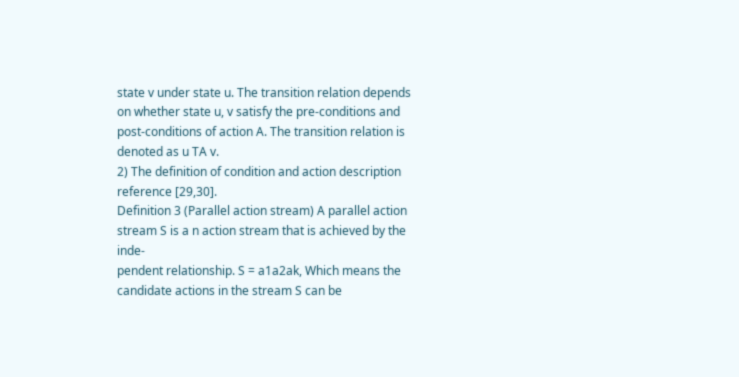state v under state u. The transition relation depends
on whether state u, v satisfy the pre-conditions and
post-conditions of action A. The transition relation is
denoted as u TA v.
2) The definition of condition and action description
reference [29,30].
Definition 3 (Parallel action stream) A parallel action
stream S is a n action stream that is achieved by the inde-
pendent relationship. S = a1a2ak, Which means the
candidate actions in the stream S can be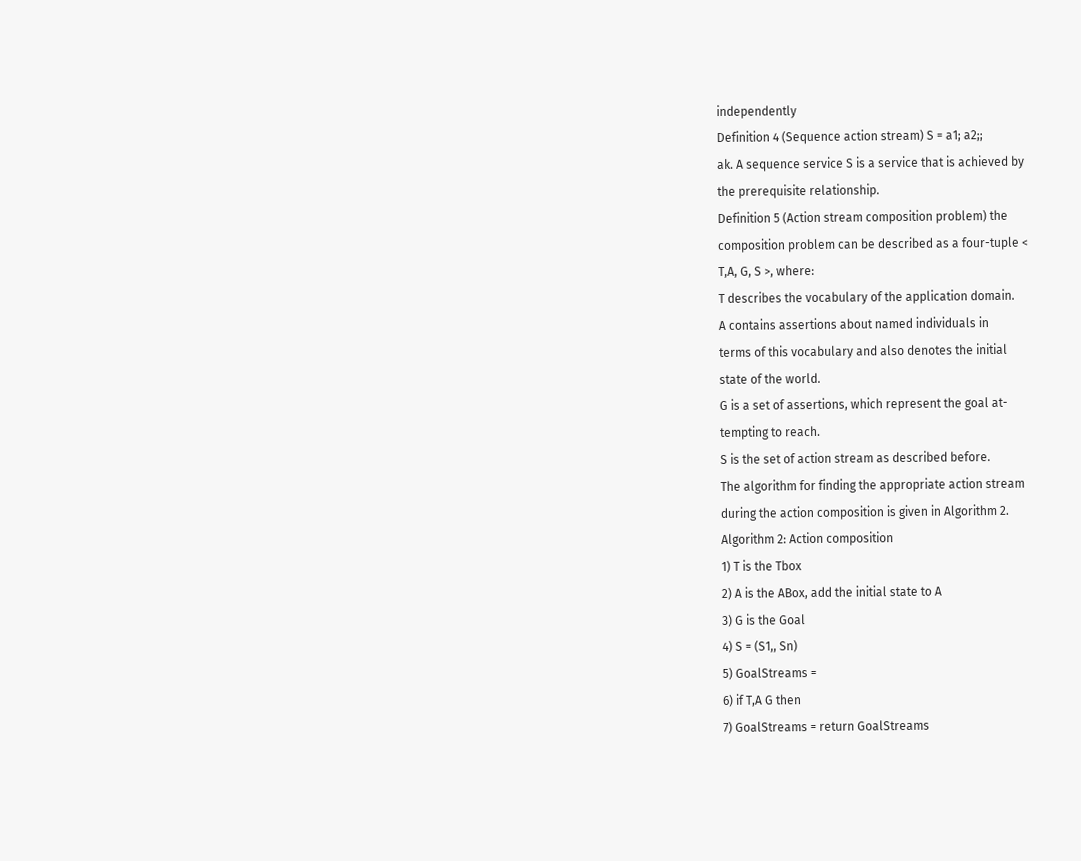independently
Definition 4 (Sequence action stream) S = a1; a2;;
ak. A sequence service S is a service that is achieved by
the prerequisite relationship.
Definition 5 (Action stream composition problem) the
composition problem can be described as a four-tuple <
T,A, G, S >, where:
T describes the vocabulary of the application domain.
A contains assertions about named individuals in
terms of this vocabulary and also denotes the initial
state of the world.
G is a set of assertions, which represent the goal at-
tempting to reach.
S is the set of action stream as described before.
The algorithm for finding the appropriate action stream
during the action composition is given in Algorithm 2.
Algorithm 2: Action composition
1) T is the Tbox
2) A is the ABox, add the initial state to A
3) G is the Goal
4) S = (S1,, Sn)
5) GoalStreams =
6) if T,A G then
7) GoalStreams = return GoalStreams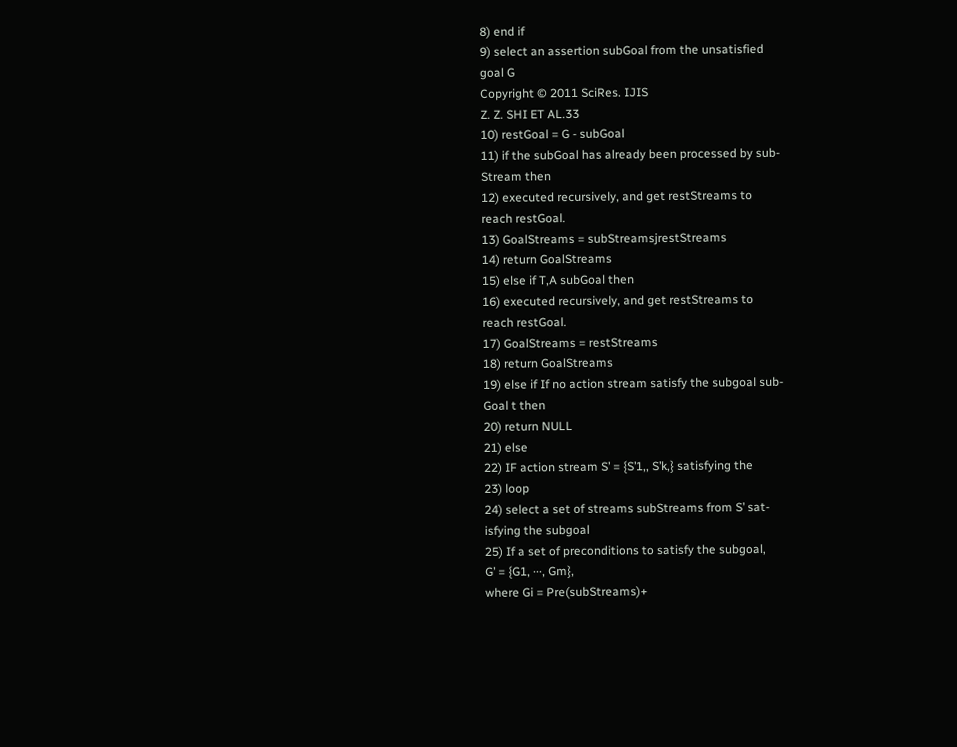8) end if
9) select an assertion subGoal from the unsatisfied
goal G
Copyright © 2011 SciRes. IJIS
Z. Z. SHI ET AL.33
10) restGoal = G - subGoal
11) if the subGoal has already been processed by sub-
Stream then
12) executed recursively, and get restStreams to
reach restGoal.
13) GoalStreams = subStreamsjrestStreams
14) return GoalStreams
15) else if T,A subGoal then
16) executed recursively, and get restStreams to
reach restGoal.
17) GoalStreams = restStreams
18) return GoalStreams
19) else if If no action stream satisfy the subgoal sub-
Goal t then
20) return NULL
21) else
22) IF action stream S’ = {S’1,, S’k,} satisfying the
23) loop
24) select a set of streams subStreams from S’ sat-
isfying the subgoal
25) If a set of preconditions to satisfy the subgoal,
G’ = {G1, ···, Gm},
where Gi = Pre(subStreams)+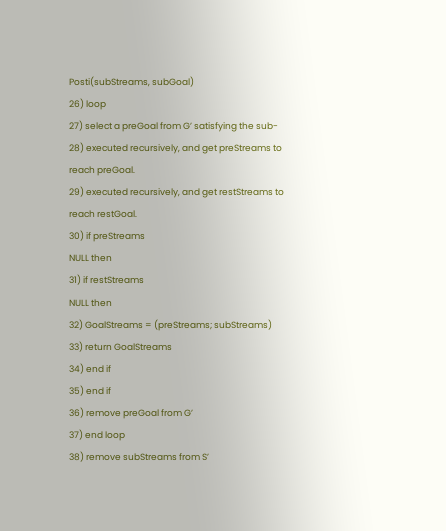Posti(subStreams, subGoal)
26) loop
27) select a preGoal from G’ satisfying the sub-
28) executed recursively, and get preStreams to
reach preGoal.
29) executed recursively, and get restStreams to
reach restGoal.
30) if preStreams
NULL then
31) if restStreams
NULL then
32) GoalStreams = (preStreams; subStreams)
33) return GoalStreams
34) end if
35) end if
36) remove preGoal from G’
37) end loop
38) remove subStreams from S’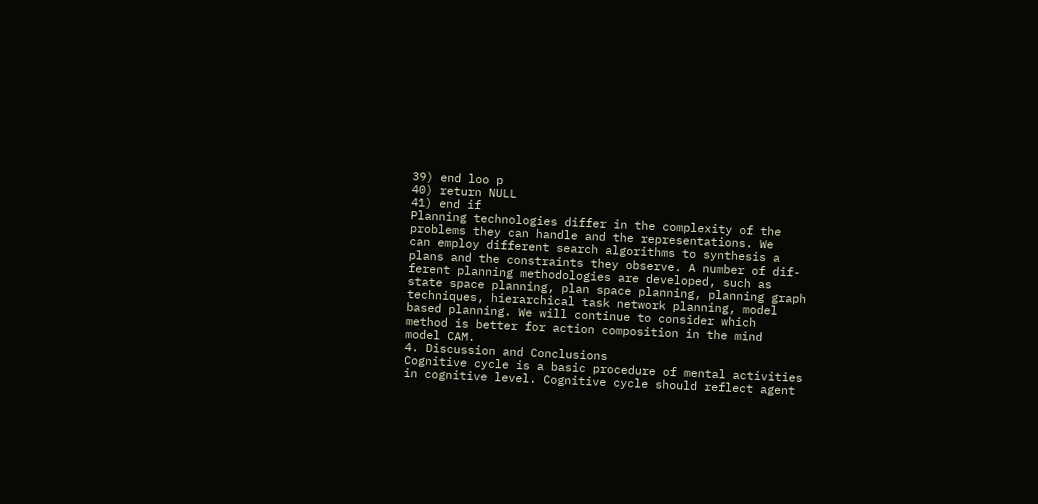39) end loo p
40) return NULL
41) end if
Planning technologies differ in the complexity of the
problems they can handle and the representations. We
can employ different search algorithms to synthesis a
plans and the constraints they observe. A number of dif-
ferent planning methodologies are developed, such as
state space planning, plan space planning, planning graph
techniques, hierarchical task network planning, model
based planning. We will continue to consider which
method is better for action composition in the mind
model CAM.
4. Discussion and Conclusions
Cognitive cycle is a basic procedure of mental activities
in cognitive level. Cognitive cycle should reflect agent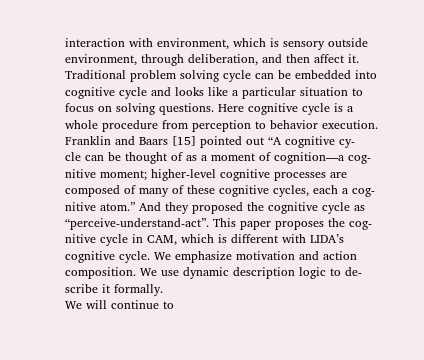interaction with environment, which is sensory outside
environment, through deliberation, and then affect it.
Traditional problem solving cycle can be embedded into
cognitive cycle and looks like a particular situation to
focus on solving questions. Here cognitive cycle is a
whole procedure from perception to behavior execution.
Franklin and Baars [15] pointed out “A cognitive cy-
cle can be thought of as a moment of cognition—a cog-
nitive moment; higher-level cognitive processes are
composed of many of these cognitive cycles, each a cog-
nitive atom.” And they proposed the cognitive cycle as
“perceive-understand-act”. This paper proposes the cog-
nitive cycle in CAM, which is different with LIDA’s
cognitive cycle. We emphasize motivation and action
composition. We use dynamic description logic to de-
scribe it formally.
We will continue to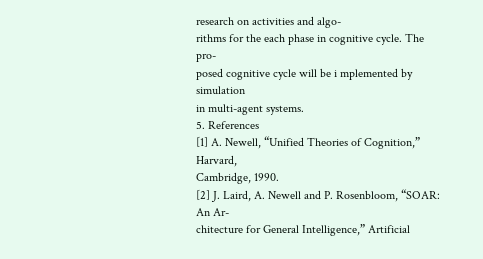research on activities and algo-
rithms for the each phase in cognitive cycle. The pro-
posed cognitive cycle will be i mplemented by simulation
in multi-agent systems.
5. References
[1] A. Newell, “Unified Theories of Cognition,” Harvard,
Cambridge, 1990.
[2] J. Laird, A. Newell and P. Rosenbloom, “SOAR: An Ar-
chitecture for General Intelligence,” Artificial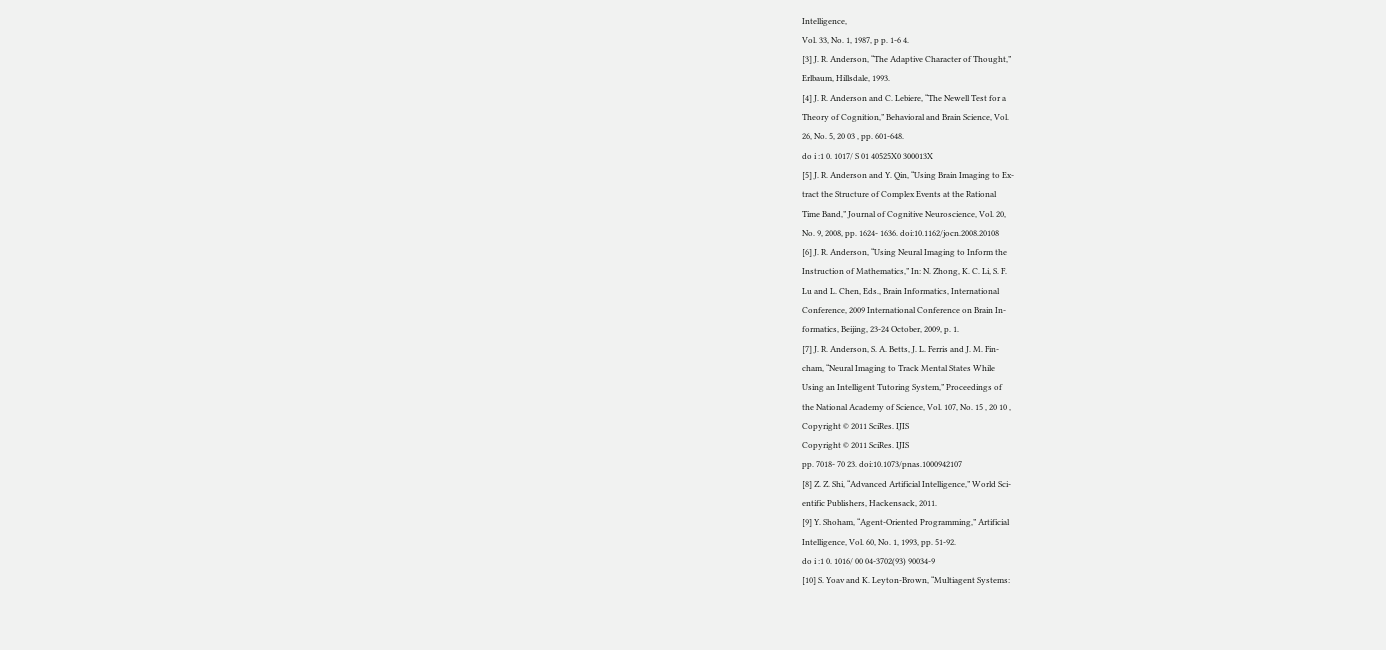Intelligence,
Vol. 33, No. 1, 1987, p p. 1-6 4.
[3] J. R. Anderson, “The Adaptive Character of Thought,”
Erlbaum, Hillsdale, 1993.
[4] J. R. Anderson and C. Lebiere, “The Newell Test for a
Theory of Cognition,” Behavioral and Brain Science, Vol.
26, No. 5, 20 03 , pp. 601-648.
do i :1 0. 1017/ S 01 40525X0 300013X
[5] J. R. Anderson and Y. Qin, “Using Brain Imaging to Ex-
tract the Structure of Complex Events at the Rational
Time Band,” Journal of Cognitive Neuroscience, Vol. 20,
No. 9, 2008, pp. 1624- 1636. doi:10.1162/jocn.2008.20108
[6] J. R. Anderson, “Using Neural Imaging to Inform the
Instruction of Mathematics,” In: N. Zhong, K. C. Li, S. F.
Lu and L. Chen, Eds., Brain Informatics, International
Conference, 2009 International Conference on Brain In-
formatics, Beijing, 23-24 October, 2009, p. 1.
[7] J. R. Anderson, S. A. Betts, J. L. Ferris and J. M. Fin-
cham, “Neural Imaging to Track Mental States While
Using an Intelligent Tutoring System,” Proceedings of
the National Academy of Science, Vol. 107, No. 15 , 20 10 ,
Copyright © 2011 SciRes. IJIS
Copyright © 2011 SciRes. IJIS
pp. 7018- 70 23. doi:10.1073/pnas.1000942107
[8] Z. Z. Shi, “Advanced Artificial Intelligence,” World Sci-
entific Publishers, Hackensack, 2011.
[9] Y. Shoham, “Agent-Oriented Programming,” Artificial
Intelligence, Vol. 60, No. 1, 1993, pp. 51-92.
do i :1 0. 1016/ 00 04-3702(93) 90034-9
[10] S. Yoav and K. Leyton-Brown, “Multiagent Systems: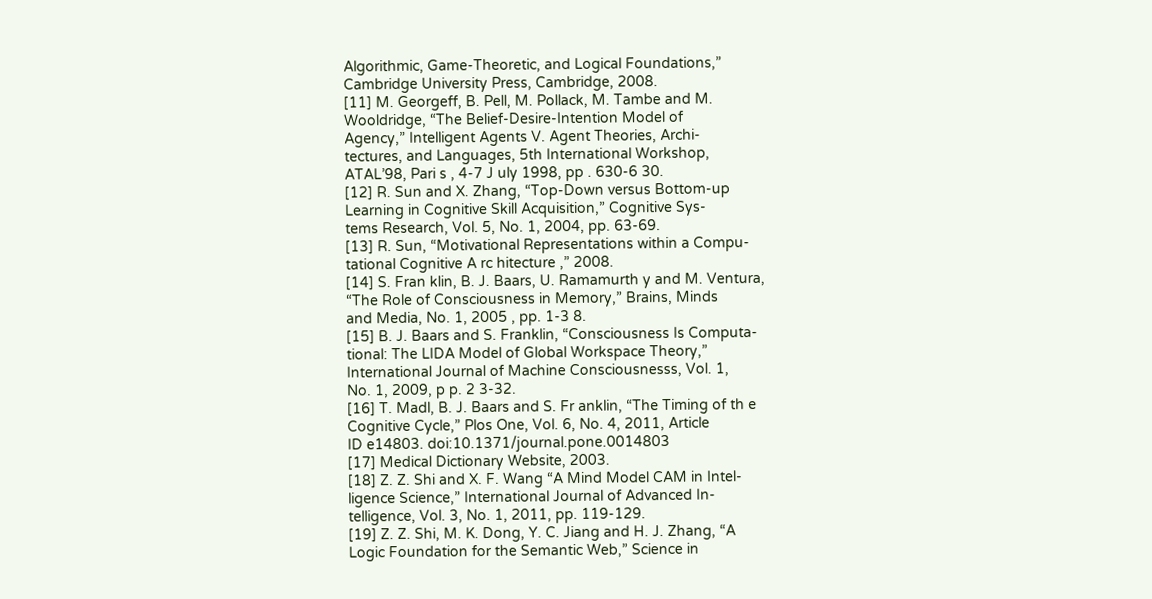Algorithmic, Game-Theoretic, and Logical Foundations,”
Cambridge University Press, Cambridge, 2008.
[11] M. Georgeff, B. Pell, M. Pollack, M. Tambe and M.
Wooldridge, “The Belief-Desire-Intention Model of
Agency,” Intelligent Agents V. Agent Theories, Archi-
tectures, and Languages, 5th International Workshop,
ATAL’98, Pari s , 4-7 J uly 1998, pp . 630-6 30.
[12] R. Sun and X. Zhang, “Top-Down versus Bottom-up
Learning in Cognitive Skill Acquisition,” Cognitive Sys-
tems Research, Vol. 5, No. 1, 2004, pp. 63-69.
[13] R. Sun, “Motivational Representations within a Compu-
tational Cognitive A rc hitecture ,” 2008.
[14] S. Fran klin, B. J. Baars, U. Ramamurth y and M. Ventura,
“The Role of Consciousness in Memory,” Brains, Minds
and Media, No. 1, 2005 , pp. 1-3 8.
[15] B. J. Baars and S. Franklin, “Consciousness Is Computa-
tional: The LIDA Model of Global Workspace Theory,”
International Journal of Machine Consciousnesss, Vol. 1,
No. 1, 2009, p p. 2 3-32.
[16] T. Madl, B. J. Baars and S. Fr anklin, “The Timing of th e
Cognitive Cycle,” Plos One, Vol. 6, No. 4, 2011, Article
ID e14803. doi:10.1371/journal.pone.0014803
[17] Medical Dictionary Website, 2003.
[18] Z. Z. Shi and X. F. Wang “A Mind Model CAM in Intel-
ligence Science,” International Journal of Advanced In-
telligence, Vol. 3, No. 1, 2011, pp. 119-129.
[19] Z. Z. Shi, M. K. Dong, Y. C. Jiang and H. J. Zhang, “A
Logic Foundation for the Semantic Web,” Science in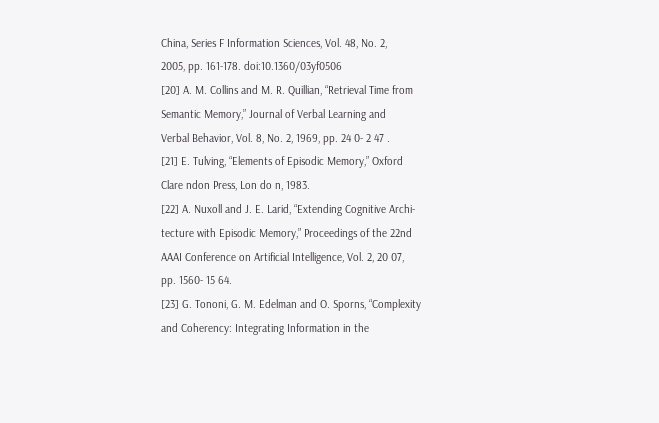China, Series F Information Sciences, Vol. 48, No. 2,
2005, pp. 161-178. doi:10.1360/03yf0506
[20] A. M. Collins and M. R. Quillian, “Retrieval Time from
Semantic Memory,” Journal of Verbal Learning and
Verbal Behavior, Vol. 8, No. 2, 1969, pp. 24 0- 2 47 .
[21] E. Tulving, “Elements of Episodic Memory,” Oxford
Clare ndon Press, Lon do n, 1983.
[22] A. Nuxoll and J. E. Larid, “Extending Cognitive Archi-
tecture with Episodic Memory,” Proceedings of the 22nd
AAAI Conference on Artificial Intelligence, Vol. 2, 20 07,
pp. 1560- 15 64.
[23] G. Tononi, G. M. Edelman and O. Sporns, “Complexity
and Coherency: Integrating Information in the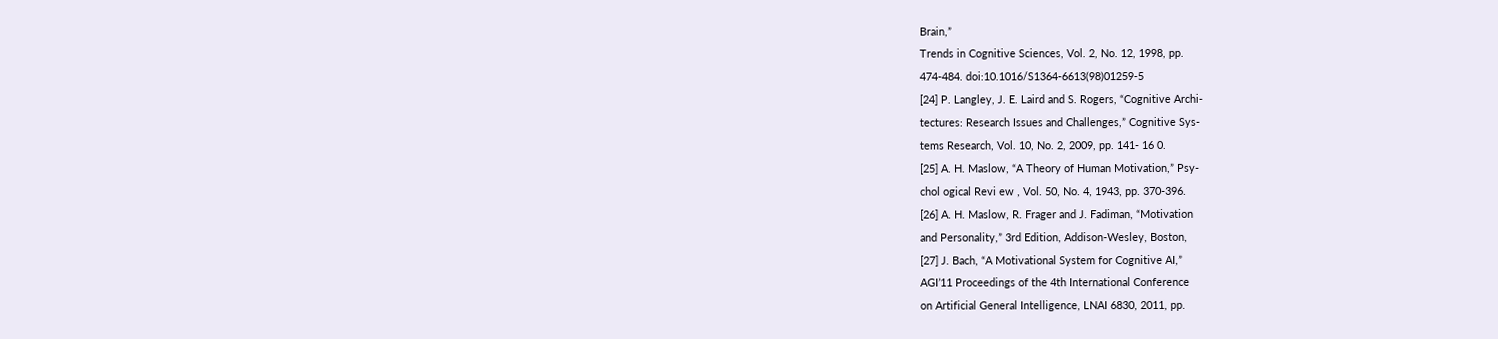Brain,”
Trends in Cognitive Sciences, Vol. 2, No. 12, 1998, pp.
474-484. doi:10.1016/S1364-6613(98)01259-5
[24] P. Langley, J. E. Laird and S. Rogers, “Cognitive Archi-
tectures: Research Issues and Challenges,” Cognitive Sys-
tems Research, Vol. 10, No. 2, 2009, pp. 141- 16 0.
[25] A. H. Maslow, “A Theory of Human Motivation,” Psy-
chol ogical Revi ew , Vol. 50, No. 4, 1943, pp. 370-396.
[26] A. H. Maslow, R. Frager and J. Fadiman, “Motivation
and Personality,” 3rd Edition, Addison-Wesley, Boston,
[27] J. Bach, “A Motivational System for Cognitive AI,”
AGI’11 Proceedings of the 4th International Conference
on Artificial General Intelligence, LNAI 6830, 2011, pp.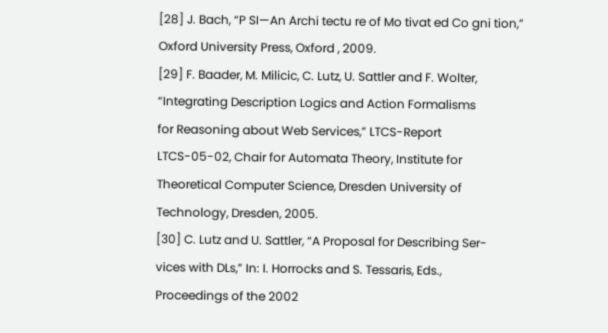[28] J. Bach, “P SI—An Archi tectu re of Mo tivat ed Co gni tion,”
Oxford University Press, Oxford , 2009.
[29] F. Baader, M. Milicic, C. Lutz, U. Sattler and F. Wolter,
“Integrating Description Logics and Action Formalisms
for Reasoning about Web Services,” LTCS-Report
LTCS-05-02, Chair for Automata Theory, Institute for
Theoretical Computer Science, Dresden University of
Technology, Dresden, 2005.
[30] C. Lutz and U. Sattler, “A Proposal for Describing Ser-
vices with DLs,” In: I. Horrocks and S. Tessaris, Eds.,
Proceedings of the 2002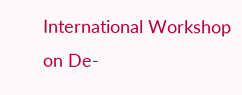International Workshop on De-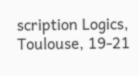scription Logics, Toulouse, 19-21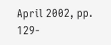April 2002, pp. 129-